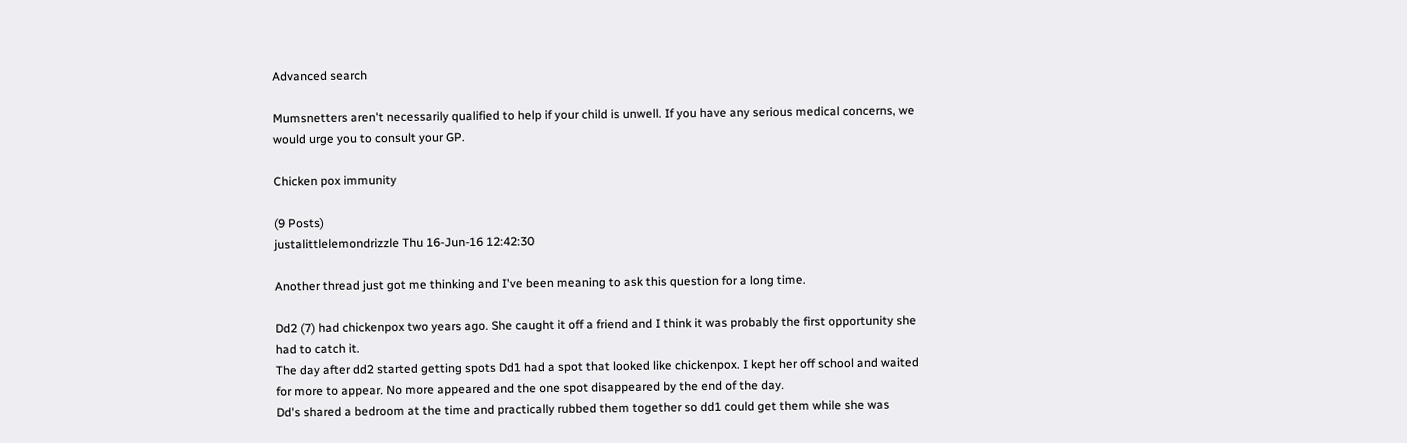Advanced search

Mumsnetters aren't necessarily qualified to help if your child is unwell. If you have any serious medical concerns, we would urge you to consult your GP.

Chicken pox immunity

(9 Posts)
justalittlelemondrizzle Thu 16-Jun-16 12:42:30

Another thread just got me thinking and I've been meaning to ask this question for a long time.

Dd2 (7) had chickenpox two years ago. She caught it off a friend and I think it was probably the first opportunity she had to catch it.
The day after dd2 started getting spots Dd1 had a spot that looked like chickenpox. I kept her off school and waited for more to appear. No more appeared and the one spot disappeared by the end of the day.
Dd's shared a bedroom at the time and practically rubbed them together so dd1 could get them while she was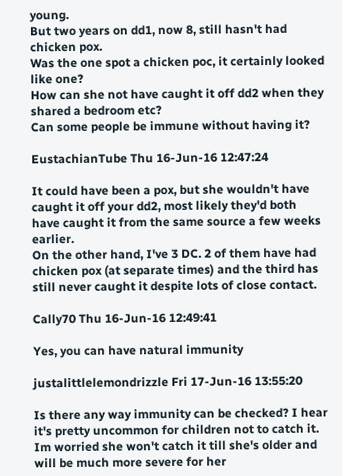young.
But two years on dd1, now 8, still hasn't had chicken pox.
Was the one spot a chicken poc, it certainly looked like one?
How can she not have caught it off dd2 when they shared a bedroom etc?
Can some people be immune without having it?

EustachianTube Thu 16-Jun-16 12:47:24

It could have been a pox, but she wouldn't have caught it off your dd2, most likely they'd both have caught it from the same source a few weeks earlier.
On the other hand, I've 3 DC. 2 of them have had chicken pox (at separate times) and the third has still never caught it despite lots of close contact.

Cally70 Thu 16-Jun-16 12:49:41

Yes, you can have natural immunity

justalittlelemondrizzle Fri 17-Jun-16 13:55:20

Is there any way immunity can be checked? I hear it's pretty uncommon for children not to catch it.
Im worried she won't catch it till she's older and will be much more severe for her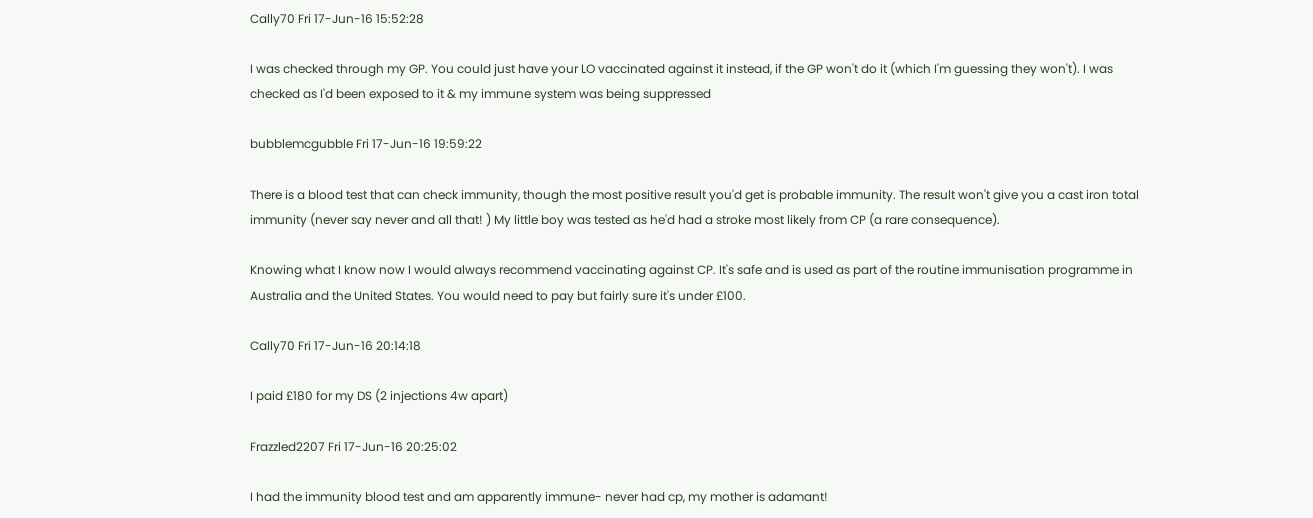Cally70 Fri 17-Jun-16 15:52:28

I was checked through my GP. You could just have your LO vaccinated against it instead, if the GP won't do it (which I'm guessing they won't). I was checked as I'd been exposed to it & my immune system was being suppressed

bubblemcgubble Fri 17-Jun-16 19:59:22

There is a blood test that can check immunity, though the most positive result you'd get is probable immunity. The result won't give you a cast iron total immunity (never say never and all that! ) My little boy was tested as he'd had a stroke most likely from CP (a rare consequence).

Knowing what I know now I would always recommend vaccinating against CP. It's safe and is used as part of the routine immunisation programme in Australia and the United States. You would need to pay but fairly sure it's under £100.

Cally70 Fri 17-Jun-16 20:14:18

I paid £180 for my DS (2 injections 4w apart)

Frazzled2207 Fri 17-Jun-16 20:25:02

I had the immunity blood test and am apparently immune- never had cp, my mother is adamant!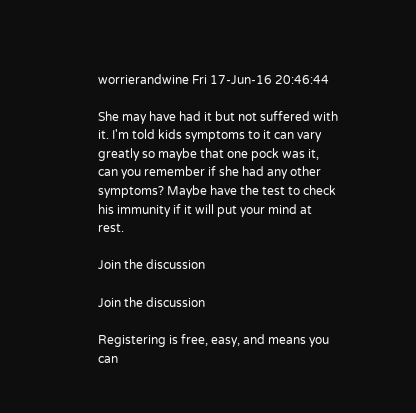worrierandwine Fri 17-Jun-16 20:46:44

She may have had it but not suffered with it. I'm told kids symptoms to it can vary greatly so maybe that one pock was it, can you remember if she had any other symptoms? Maybe have the test to check his immunity if it will put your mind at rest.

Join the discussion

Join the discussion

Registering is free, easy, and means you can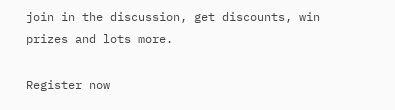join in the discussion, get discounts, win prizes and lots more.

Register now